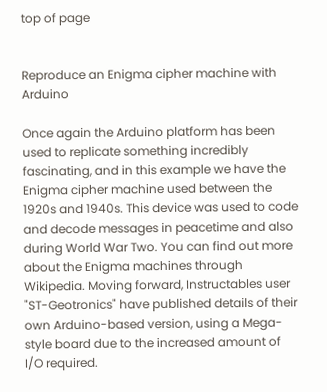top of page


Reproduce an Enigma cipher machine with Arduino

Once again the Arduino platform has been used to replicate something incredibly fascinating, and in this example we have the Enigma cipher machine used between the 1920s and 1940s. This device was used to code and decode messages in peacetime and also during World War Two. You can find out more about the Enigma machines through Wikipedia. Moving forward, Instructables user "ST-Geotronics" have published details of their own Arduino-based version, using a Mega-style board due to the increased amount of I/O required.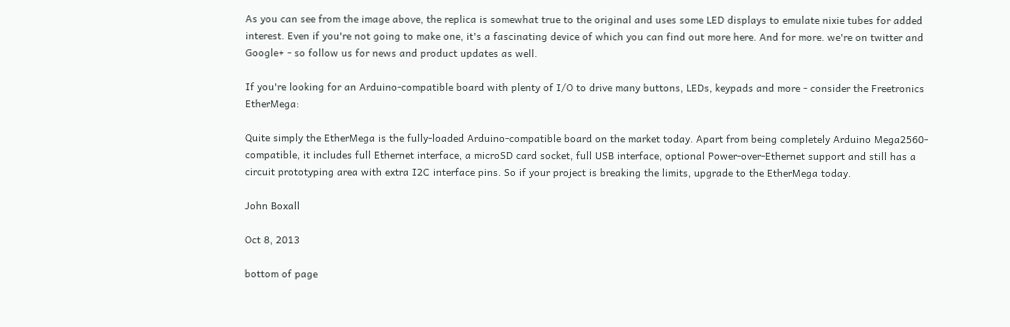As you can see from the image above, the replica is somewhat true to the original and uses some LED displays to emulate nixie tubes for added interest. Even if you're not going to make one, it's a fascinating device of which you can find out more here. And for more. we're on twitter and Google+ - so follow us for news and product updates as well.

If you're looking for an Arduino-compatible board with plenty of I/O to drive many buttons, LEDs, keypads and more - consider the Freetronics EtherMega:

Quite simply the EtherMega is the fully-loaded Arduino-compatible board on the market today. Apart from being completely Arduino Mega2560-compatible, it includes full Ethernet interface, a microSD card socket, full USB interface, optional Power-over-Ethernet support and still has a circuit prototyping area with extra I2C interface pins. So if your project is breaking the limits, upgrade to the EtherMega today.

John Boxall

Oct 8, 2013

bottom of page